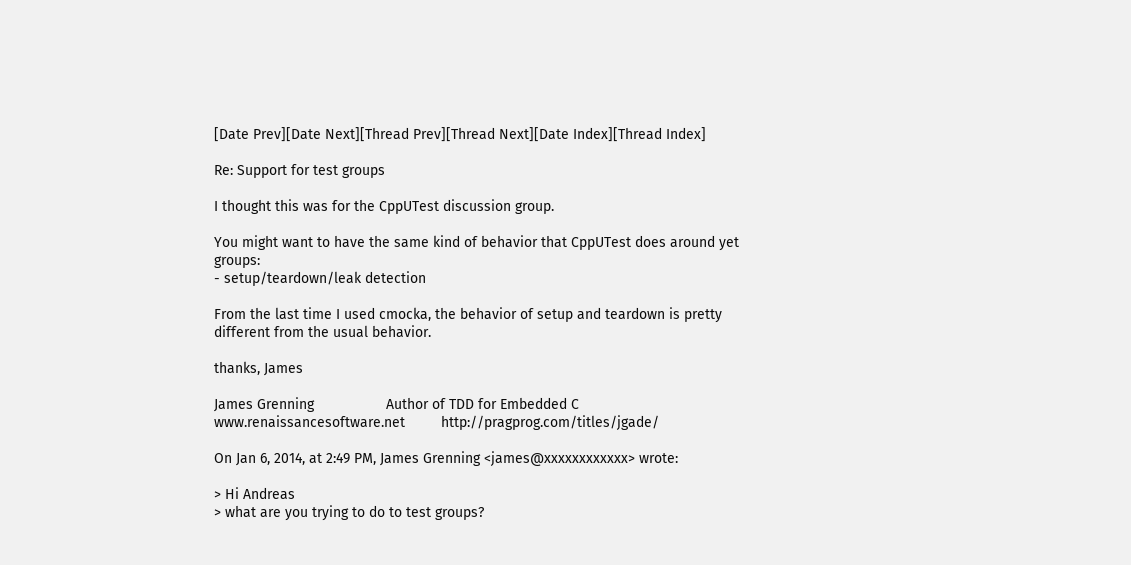[Date Prev][Date Next][Thread Prev][Thread Next][Date Index][Thread Index]

Re: Support for test groups

I thought this was for the CppUTest discussion group.

You might want to have the same kind of behavior that CppUTest does around yet groups:
- setup/teardown/leak detection

From the last time I used cmocka, the behavior of setup and teardown is pretty different from the usual behavior.

thanks, James

James Grenning                  Author of TDD for Embedded C
www.renaissancesoftware.net         http://pragprog.com/titles/jgade/

On Jan 6, 2014, at 2:49 PM, James Grenning <james@xxxxxxxxxxxx> wrote:

> Hi Andreas
> what are you trying to do to test groups?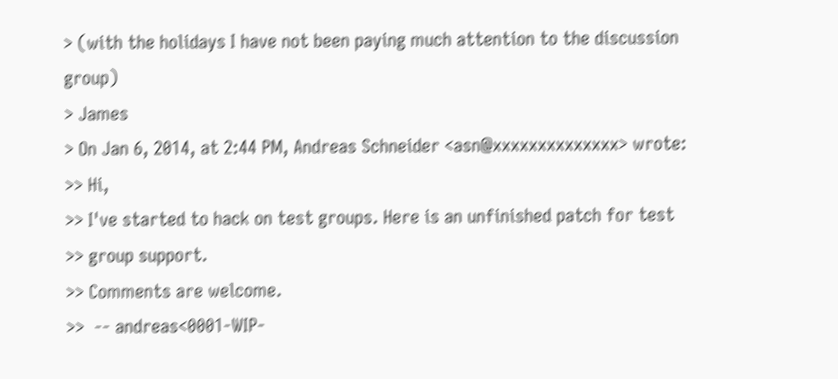> (with the holidays I have not been paying much attention to the discussion group)
> James
> On Jan 6, 2014, at 2:44 PM, Andreas Schneider <asn@xxxxxxxxxxxxxx> wrote:
>> Hi,
>> I've started to hack on test groups. Here is an unfinished patch for test
>> group support.
>> Comments are welcome.
>>  -- andreas<0001-WIP-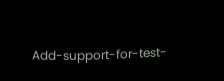Add-support-for-test-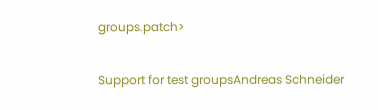groups.patch>

Support for test groupsAndreas Schneider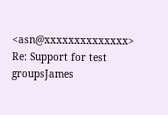<asn@xxxxxxxxxxxxxx>
Re: Support for test groupsJames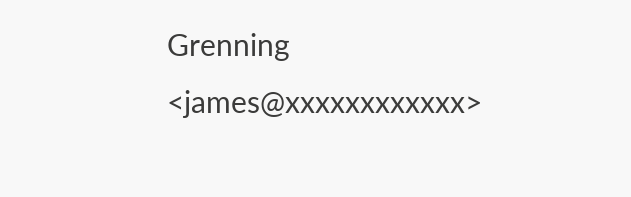Grenning <james@xxxxxxxxxxxx>